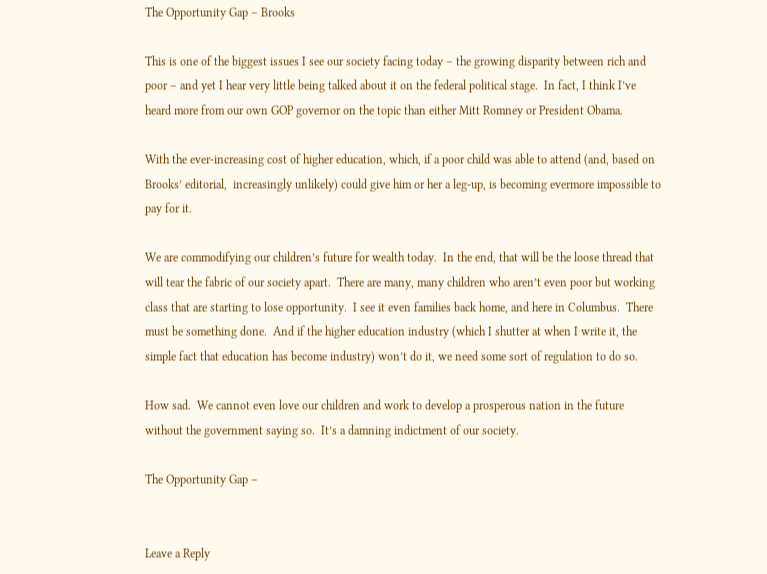The Opportunity Gap – Brooks

This is one of the biggest issues I see our society facing today – the growing disparity between rich and poor – and yet I hear very little being talked about it on the federal political stage.  In fact, I think I’ve heard more from our own GOP governor on the topic than either Mitt Romney or President Obama.

With the ever-increasing cost of higher education, which, if a poor child was able to attend (and, based on Brooks’ editorial,  increasingly unlikely) could give him or her a leg-up, is becoming evermore impossible to pay for it.

We are commodifying our children’s future for wealth today.  In the end, that will be the loose thread that will tear the fabric of our society apart.  There are many, many children who aren’t even poor but working class that are starting to lose opportunity.  I see it even families back home, and here in Columbus.  There must be something done.  And if the higher education industry (which I shutter at when I write it, the simple fact that education has become industry) won’t do it, we need some sort of regulation to do so.

How sad.  We cannot even love our children and work to develop a prosperous nation in the future without the government saying so.  It’s a damning indictment of our society.

The Opportunity Gap –


Leave a Reply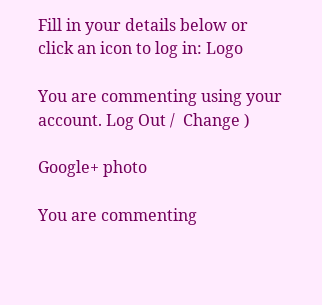Fill in your details below or click an icon to log in: Logo

You are commenting using your account. Log Out /  Change )

Google+ photo

You are commenting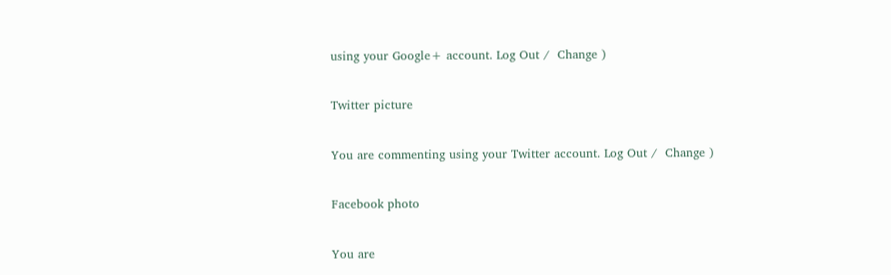using your Google+ account. Log Out /  Change )

Twitter picture

You are commenting using your Twitter account. Log Out /  Change )

Facebook photo

You are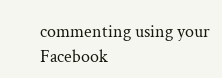commenting using your Facebook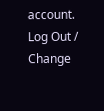account. Log Out /  Change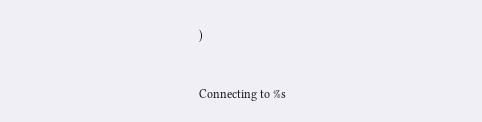)


Connecting to %s